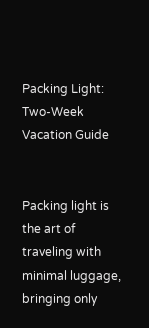Packing Light: Two-Week Vacation Guide


Packing light is the art of traveling with minimal luggage, bringing only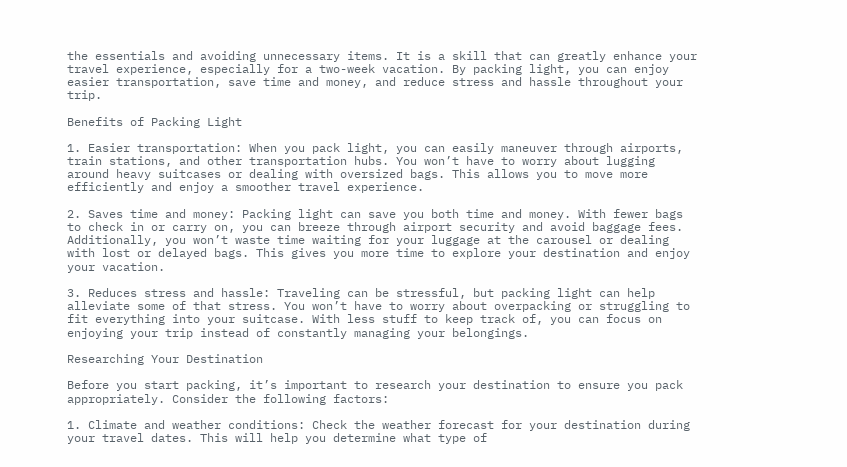the essentials and avoiding unnecessary items. It is a skill that can greatly enhance your travel experience, especially for a two-week vacation. By packing light, you can enjoy easier transportation, save time and money, and reduce stress and hassle throughout your trip.

Benefits of Packing Light

1. Easier transportation: When you pack light, you can easily maneuver through airports, train stations, and other transportation hubs. You won’t have to worry about lugging around heavy suitcases or dealing with oversized bags. This allows you to move more efficiently and enjoy a smoother travel experience.

2. Saves time and money: Packing light can save you both time and money. With fewer bags to check in or carry on, you can breeze through airport security and avoid baggage fees. Additionally, you won’t waste time waiting for your luggage at the carousel or dealing with lost or delayed bags. This gives you more time to explore your destination and enjoy your vacation.

3. Reduces stress and hassle: Traveling can be stressful, but packing light can help alleviate some of that stress. You won’t have to worry about overpacking or struggling to fit everything into your suitcase. With less stuff to keep track of, you can focus on enjoying your trip instead of constantly managing your belongings.

Researching Your Destination

Before you start packing, it’s important to research your destination to ensure you pack appropriately. Consider the following factors:

1. Climate and weather conditions: Check the weather forecast for your destination during your travel dates. This will help you determine what type of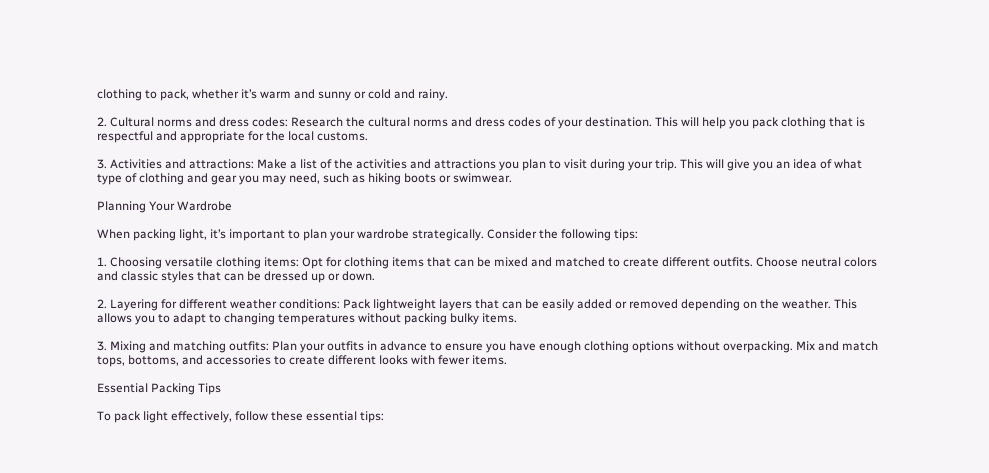clothing to pack, whether it’s warm and sunny or cold and rainy.

2. Cultural norms and dress codes: Research the cultural norms and dress codes of your destination. This will help you pack clothing that is respectful and appropriate for the local customs.

3. Activities and attractions: Make a list of the activities and attractions you plan to visit during your trip. This will give you an idea of what type of clothing and gear you may need, such as hiking boots or swimwear.

Planning Your Wardrobe

When packing light, it’s important to plan your wardrobe strategically. Consider the following tips:

1. Choosing versatile clothing items: Opt for clothing items that can be mixed and matched to create different outfits. Choose neutral colors and classic styles that can be dressed up or down.

2. Layering for different weather conditions: Pack lightweight layers that can be easily added or removed depending on the weather. This allows you to adapt to changing temperatures without packing bulky items.

3. Mixing and matching outfits: Plan your outfits in advance to ensure you have enough clothing options without overpacking. Mix and match tops, bottoms, and accessories to create different looks with fewer items.

Essential Packing Tips

To pack light effectively, follow these essential tips: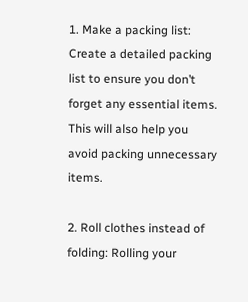1. Make a packing list: Create a detailed packing list to ensure you don’t forget any essential items. This will also help you avoid packing unnecessary items.

2. Roll clothes instead of folding: Rolling your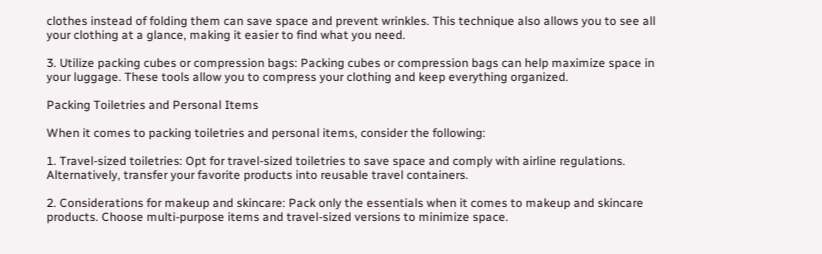clothes instead of folding them can save space and prevent wrinkles. This technique also allows you to see all your clothing at a glance, making it easier to find what you need.

3. Utilize packing cubes or compression bags: Packing cubes or compression bags can help maximize space in your luggage. These tools allow you to compress your clothing and keep everything organized.

Packing Toiletries and Personal Items

When it comes to packing toiletries and personal items, consider the following:

1. Travel-sized toiletries: Opt for travel-sized toiletries to save space and comply with airline regulations. Alternatively, transfer your favorite products into reusable travel containers.

2. Considerations for makeup and skincare: Pack only the essentials when it comes to makeup and skincare products. Choose multi-purpose items and travel-sized versions to minimize space.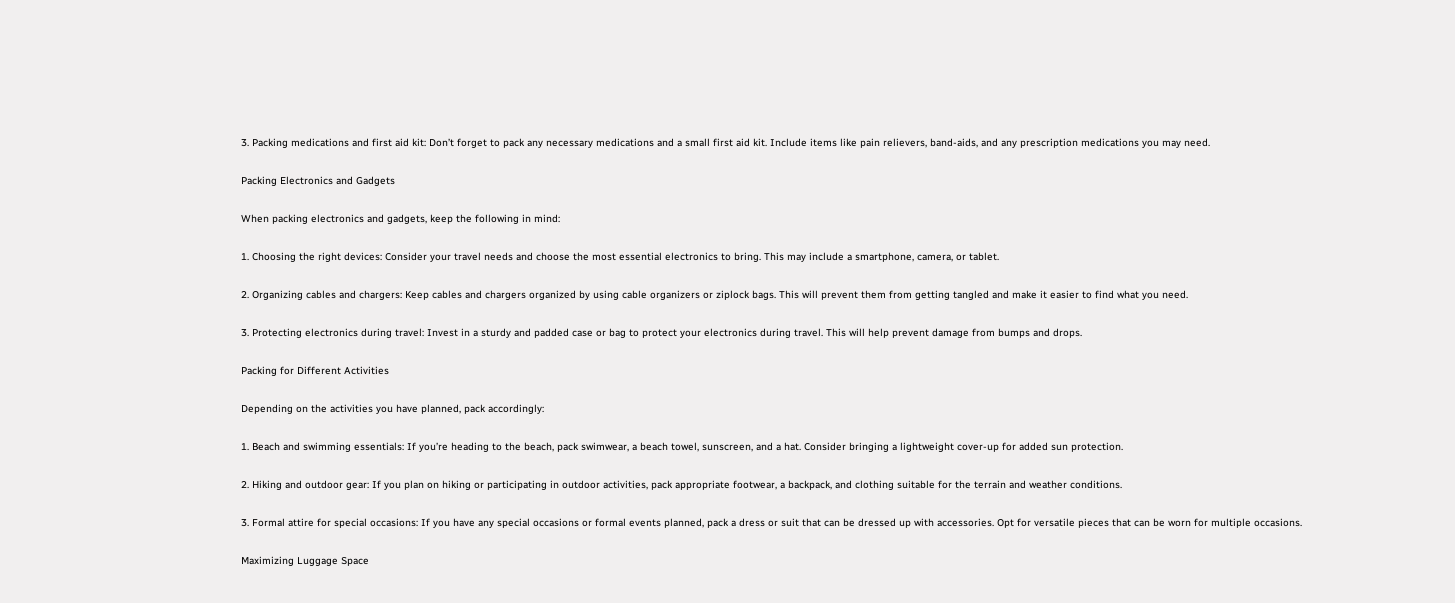3. Packing medications and first aid kit: Don’t forget to pack any necessary medications and a small first aid kit. Include items like pain relievers, band-aids, and any prescription medications you may need.

Packing Electronics and Gadgets

When packing electronics and gadgets, keep the following in mind:

1. Choosing the right devices: Consider your travel needs and choose the most essential electronics to bring. This may include a smartphone, camera, or tablet.

2. Organizing cables and chargers: Keep cables and chargers organized by using cable organizers or ziplock bags. This will prevent them from getting tangled and make it easier to find what you need.

3. Protecting electronics during travel: Invest in a sturdy and padded case or bag to protect your electronics during travel. This will help prevent damage from bumps and drops.

Packing for Different Activities

Depending on the activities you have planned, pack accordingly:

1. Beach and swimming essentials: If you’re heading to the beach, pack swimwear, a beach towel, sunscreen, and a hat. Consider bringing a lightweight cover-up for added sun protection.

2. Hiking and outdoor gear: If you plan on hiking or participating in outdoor activities, pack appropriate footwear, a backpack, and clothing suitable for the terrain and weather conditions.

3. Formal attire for special occasions: If you have any special occasions or formal events planned, pack a dress or suit that can be dressed up with accessories. Opt for versatile pieces that can be worn for multiple occasions.

Maximizing Luggage Space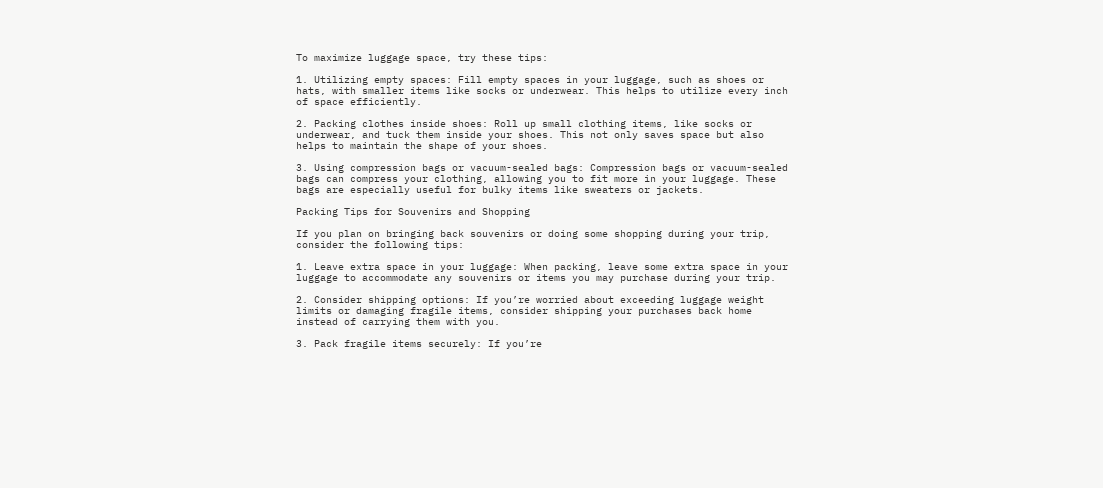To maximize luggage space, try these tips:

1. Utilizing empty spaces: Fill empty spaces in your luggage, such as shoes or hats, with smaller items like socks or underwear. This helps to utilize every inch of space efficiently.

2. Packing clothes inside shoes: Roll up small clothing items, like socks or underwear, and tuck them inside your shoes. This not only saves space but also helps to maintain the shape of your shoes.

3. Using compression bags or vacuum-sealed bags: Compression bags or vacuum-sealed bags can compress your clothing, allowing you to fit more in your luggage. These bags are especially useful for bulky items like sweaters or jackets.

Packing Tips for Souvenirs and Shopping

If you plan on bringing back souvenirs or doing some shopping during your trip, consider the following tips:

1. Leave extra space in your luggage: When packing, leave some extra space in your luggage to accommodate any souvenirs or items you may purchase during your trip.

2. Consider shipping options: If you’re worried about exceeding luggage weight limits or damaging fragile items, consider shipping your purchases back home instead of carrying them with you.

3. Pack fragile items securely: If you’re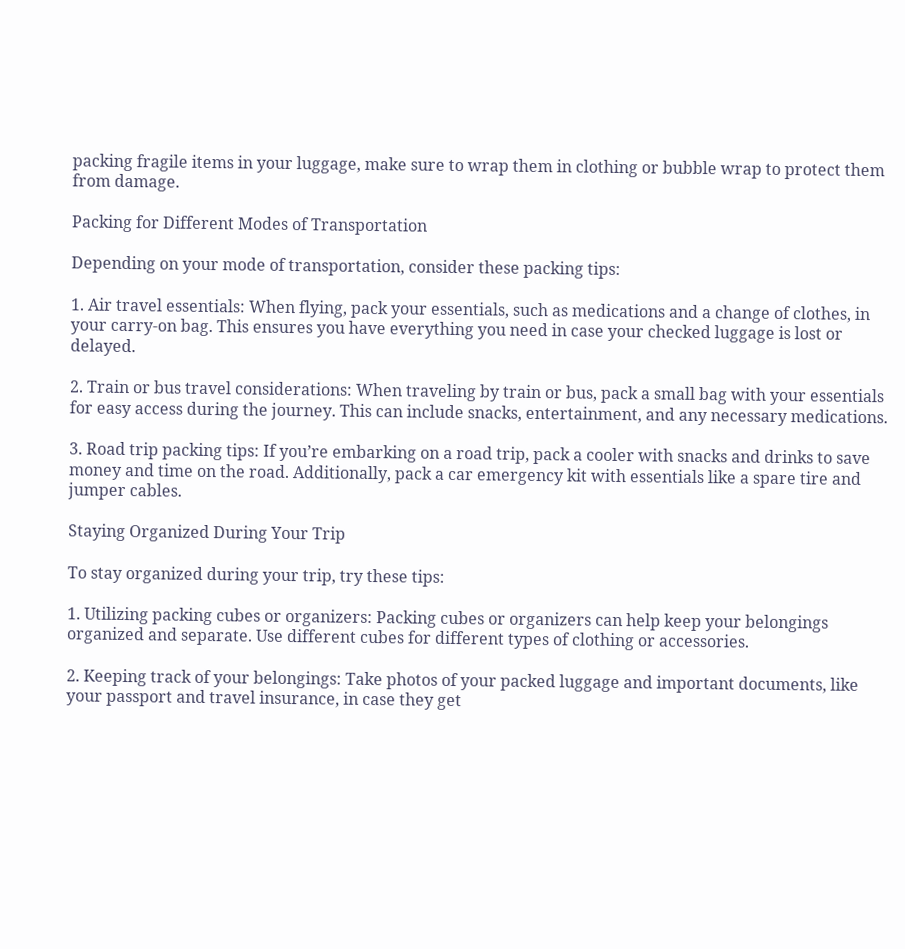packing fragile items in your luggage, make sure to wrap them in clothing or bubble wrap to protect them from damage.

Packing for Different Modes of Transportation

Depending on your mode of transportation, consider these packing tips:

1. Air travel essentials: When flying, pack your essentials, such as medications and a change of clothes, in your carry-on bag. This ensures you have everything you need in case your checked luggage is lost or delayed.

2. Train or bus travel considerations: When traveling by train or bus, pack a small bag with your essentials for easy access during the journey. This can include snacks, entertainment, and any necessary medications.

3. Road trip packing tips: If you’re embarking on a road trip, pack a cooler with snacks and drinks to save money and time on the road. Additionally, pack a car emergency kit with essentials like a spare tire and jumper cables.

Staying Organized During Your Trip

To stay organized during your trip, try these tips:

1. Utilizing packing cubes or organizers: Packing cubes or organizers can help keep your belongings organized and separate. Use different cubes for different types of clothing or accessories.

2. Keeping track of your belongings: Take photos of your packed luggage and important documents, like your passport and travel insurance, in case they get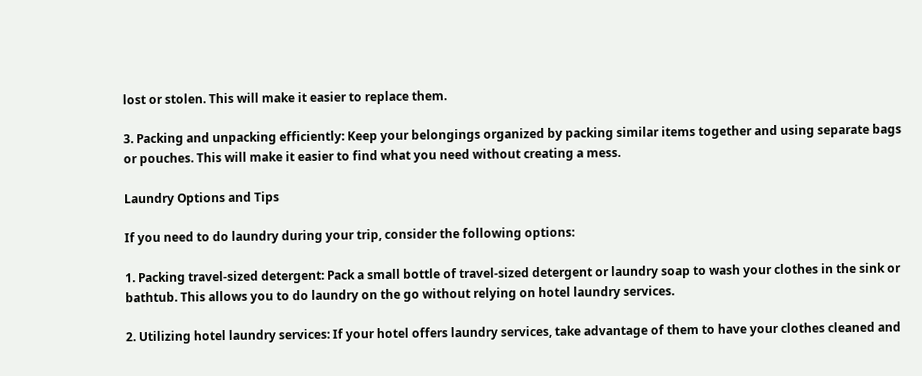lost or stolen. This will make it easier to replace them.

3. Packing and unpacking efficiently: Keep your belongings organized by packing similar items together and using separate bags or pouches. This will make it easier to find what you need without creating a mess.

Laundry Options and Tips

If you need to do laundry during your trip, consider the following options:

1. Packing travel-sized detergent: Pack a small bottle of travel-sized detergent or laundry soap to wash your clothes in the sink or bathtub. This allows you to do laundry on the go without relying on hotel laundry services.

2. Utilizing hotel laundry services: If your hotel offers laundry services, take advantage of them to have your clothes cleaned and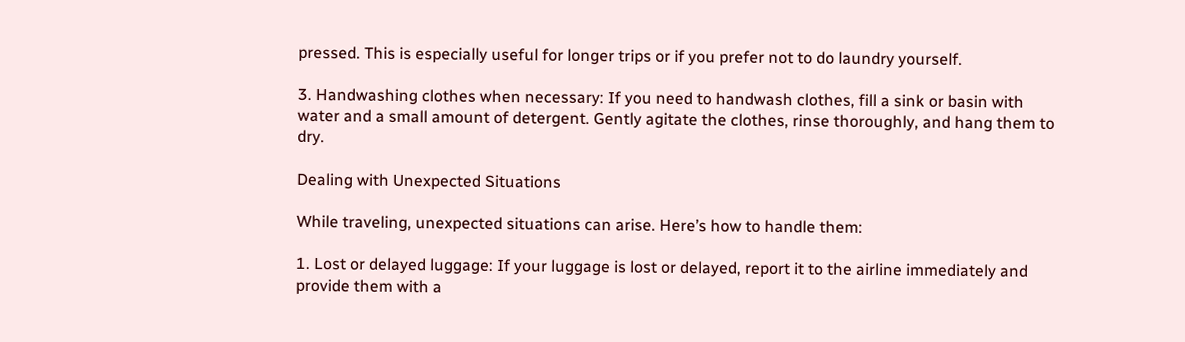pressed. This is especially useful for longer trips or if you prefer not to do laundry yourself.

3. Handwashing clothes when necessary: If you need to handwash clothes, fill a sink or basin with water and a small amount of detergent. Gently agitate the clothes, rinse thoroughly, and hang them to dry.

Dealing with Unexpected Situations

While traveling, unexpected situations can arise. Here’s how to handle them:

1. Lost or delayed luggage: If your luggage is lost or delayed, report it to the airline immediately and provide them with a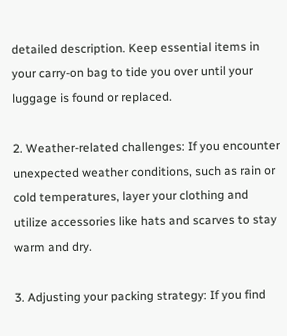detailed description. Keep essential items in your carry-on bag to tide you over until your luggage is found or replaced.

2. Weather-related challenges: If you encounter unexpected weather conditions, such as rain or cold temperatures, layer your clothing and utilize accessories like hats and scarves to stay warm and dry.

3. Adjusting your packing strategy: If you find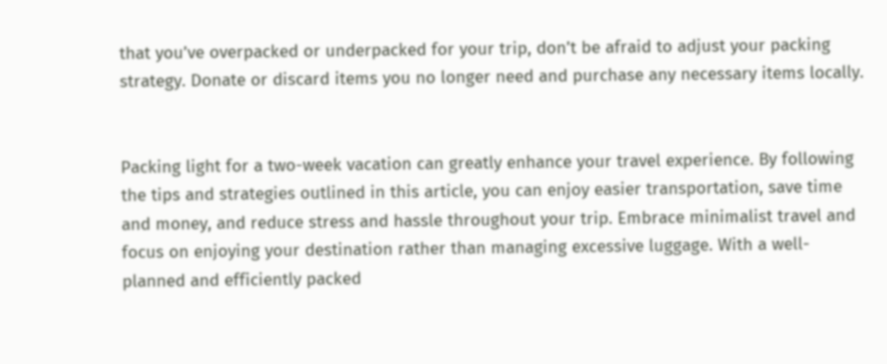that you’ve overpacked or underpacked for your trip, don’t be afraid to adjust your packing strategy. Donate or discard items you no longer need and purchase any necessary items locally.


Packing light for a two-week vacation can greatly enhance your travel experience. By following the tips and strategies outlined in this article, you can enjoy easier transportation, save time and money, and reduce stress and hassle throughout your trip. Embrace minimalist travel and focus on enjoying your destination rather than managing excessive luggage. With a well-planned and efficiently packed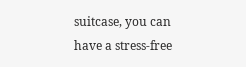suitcase, you can have a stress-free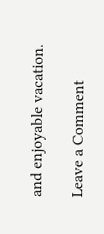and enjoyable vacation.

Leave a Comment